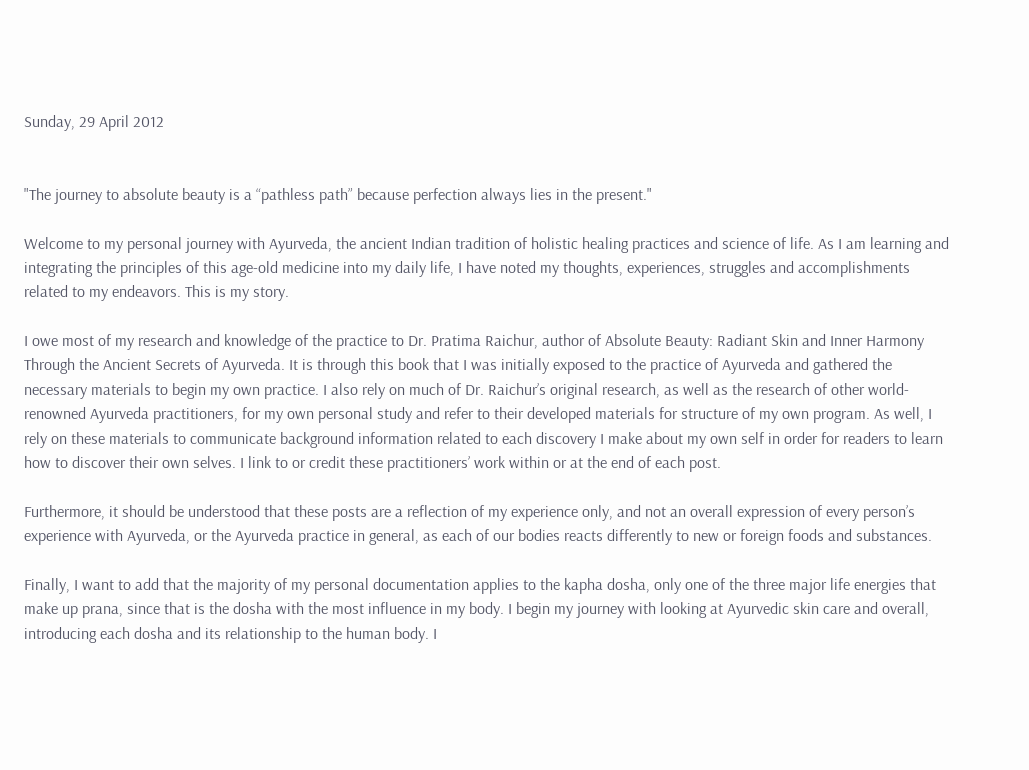Sunday, 29 April 2012


"The journey to absolute beauty is a “pathless path” because perfection always lies in the present."

Welcome to my personal journey with Ayurveda, the ancient Indian tradition of holistic healing practices and science of life. As I am learning and integrating the principles of this age-old medicine into my daily life, I have noted my thoughts, experiences, struggles and accomplishments related to my endeavors. This is my story.

I owe most of my research and knowledge of the practice to Dr. Pratima Raichur, author of Absolute Beauty: Radiant Skin and Inner Harmony Through the Ancient Secrets of Ayurveda. It is through this book that I was initially exposed to the practice of Ayurveda and gathered the necessary materials to begin my own practice. I also rely on much of Dr. Raichur’s original research, as well as the research of other world-renowned Ayurveda practitioners, for my own personal study and refer to their developed materials for structure of my own program. As well, I rely on these materials to communicate background information related to each discovery I make about my own self in order for readers to learn how to discover their own selves. I link to or credit these practitioners’ work within or at the end of each post.

Furthermore, it should be understood that these posts are a reflection of my experience only, and not an overall expression of every person’s experience with Ayurveda, or the Ayurveda practice in general, as each of our bodies reacts differently to new or foreign foods and substances.

Finally, I want to add that the majority of my personal documentation applies to the kapha dosha, only one of the three major life energies that make up prana, since that is the dosha with the most influence in my body. I begin my journey with looking at Ayurvedic skin care and overall, introducing each dosha and its relationship to the human body. I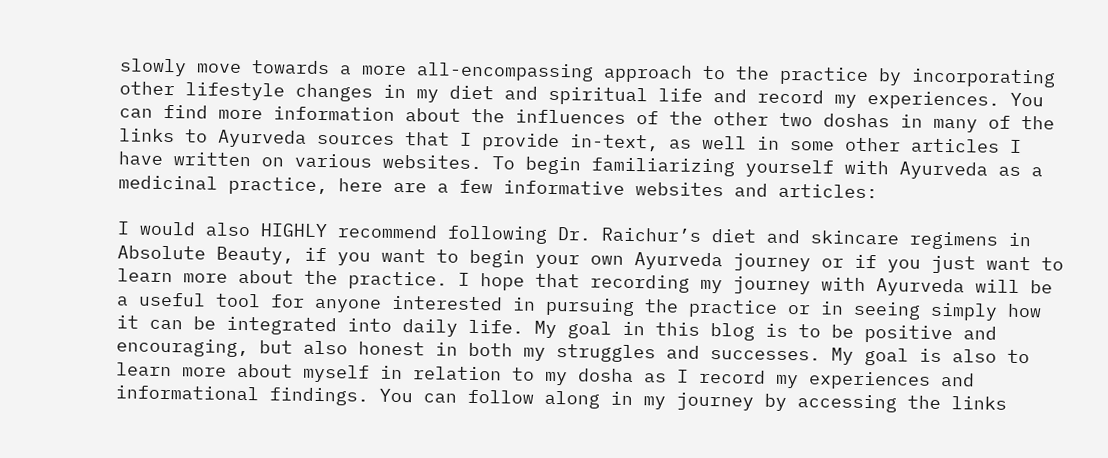slowly move towards a more all-encompassing approach to the practice by incorporating other lifestyle changes in my diet and spiritual life and record my experiences. You can find more information about the influences of the other two doshas in many of the links to Ayurveda sources that I provide in-text, as well in some other articles I have written on various websites. To begin familiarizing yourself with Ayurveda as a medicinal practice, here are a few informative websites and articles:

I would also HIGHLY recommend following Dr. Raichur’s diet and skincare regimens in Absolute Beauty, if you want to begin your own Ayurveda journey or if you just want to learn more about the practice. I hope that recording my journey with Ayurveda will be a useful tool for anyone interested in pursuing the practice or in seeing simply how it can be integrated into daily life. My goal in this blog is to be positive and encouraging, but also honest in both my struggles and successes. My goal is also to learn more about myself in relation to my dosha as I record my experiences and informational findings. You can follow along in my journey by accessing the links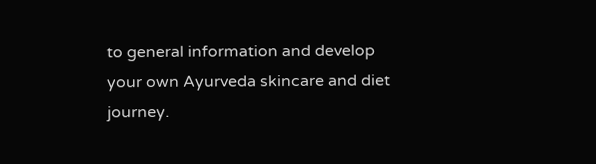to general information and develop your own Ayurveda skincare and diet journey.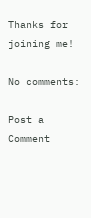Thanks for joining me!

No comments:

Post a Comment